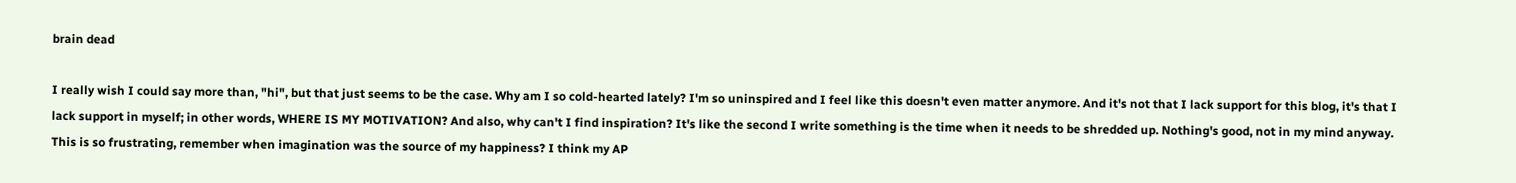brain dead

I really wish I could say more than, "hi", but that just seems to be the case. Why am I so cold-hearted lately? I'm so uninspired and I feel like this doesn't even matter anymore. And it's not that I lack support for this blog, it's that I lack support in myself; in other words, WHERE IS MY MOTIVATION? And also, why can't I find inspiration? It's like the second I write something is the time when it needs to be shredded up. Nothing's good, not in my mind anyway. This is so frustrating, remember when imagination was the source of my happiness? I think my AP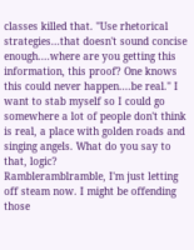classes killed that. "Use rhetorical strategies...that doesn't sound concise enough....where are you getting this information, this proof? One knows this could never happen....be real." I want to stab myself so I could go somewhere a lot of people don't think is real, a place with golden roads and singing angels. What do you say to that, logic?
Rambleramblramble, I'm just letting off steam now. I might be offending those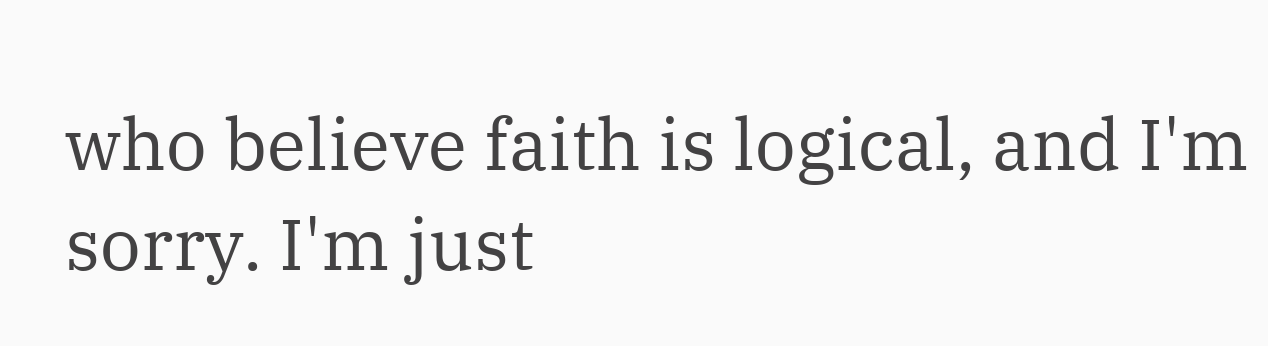who believe faith is logical, and I'm sorry. I'm just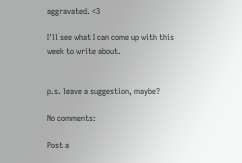aggravated. <3

I'll see what I can come up with this week to write about.


p.s. leave a suggestion, maybe?

No comments:

Post a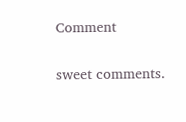Comment

sweet comments.